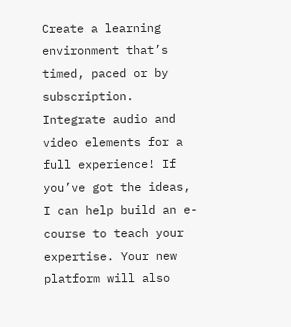Create a learning environment that’s timed, paced or by subscription. Integrate audio and video elements for a full experience! If you’ve got the ideas, I can help build an e-course to teach your expertise. Your new platform will also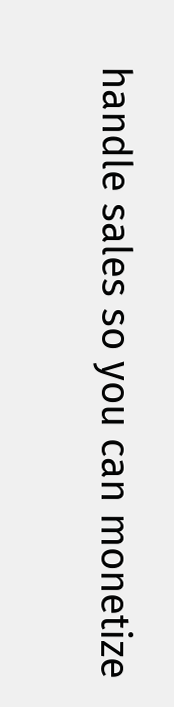handle sales so you can monetize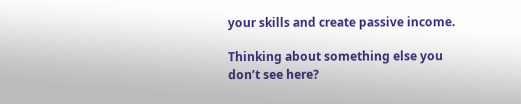your skills and create passive income.

Thinking about something else you don’t see here?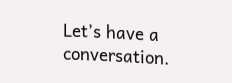Let’s have a conversation.